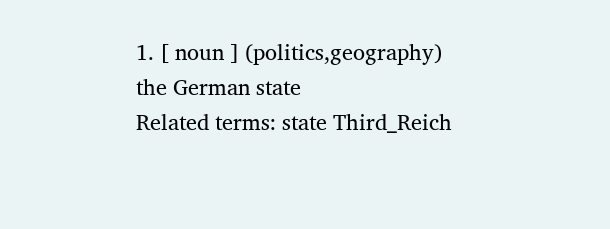1. [ noun ] (politics,geography) the German state
Related terms: state Third_Reich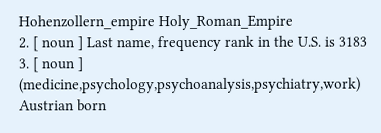Hohenzollern_empire Holy_Roman_Empire
2. [ noun ] Last name, frequency rank in the U.S. is 3183
3. [ noun ] (medicine,psychology,psychoanalysis,psychiatry,work) Austrian born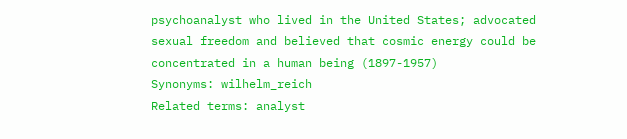psychoanalyst who lived in the United States; advocated sexual freedom and believed that cosmic energy could be concentrated in a human being (1897-1957)
Synonyms: wilhelm_reich
Related terms: analyst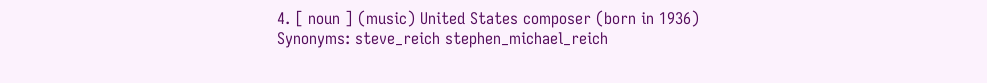4. [ noun ] (music) United States composer (born in 1936)
Synonyms: steve_reich stephen_michael_reich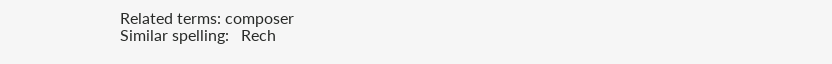Related terms: composer
Similar spelling:   Rech